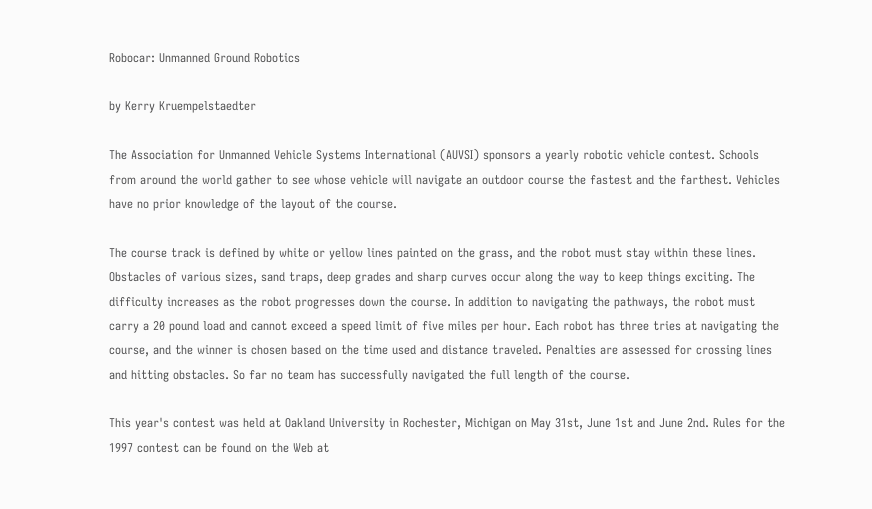Robocar: Unmanned Ground Robotics

by Kerry Kruempelstaedter

The Association for Unmanned Vehicle Systems International (AUVSI) sponsors a yearly robotic vehicle contest. Schools from around the world gather to see whose vehicle will navigate an outdoor course the fastest and the farthest. Vehicles have no prior knowledge of the layout of the course.

The course track is defined by white or yellow lines painted on the grass, and the robot must stay within these lines. Obstacles of various sizes, sand traps, deep grades and sharp curves occur along the way to keep things exciting. The difficulty increases as the robot progresses down the course. In addition to navigating the pathways, the robot must carry a 20 pound load and cannot exceed a speed limit of five miles per hour. Each robot has three tries at navigating the course, and the winner is chosen based on the time used and distance traveled. Penalties are assessed for crossing lines and hitting obstacles. So far no team has successfully navigated the full length of the course.

This year's contest was held at Oakland University in Rochester, Michigan on May 31st, June 1st and June 2nd. Rules for the 1997 contest can be found on the Web at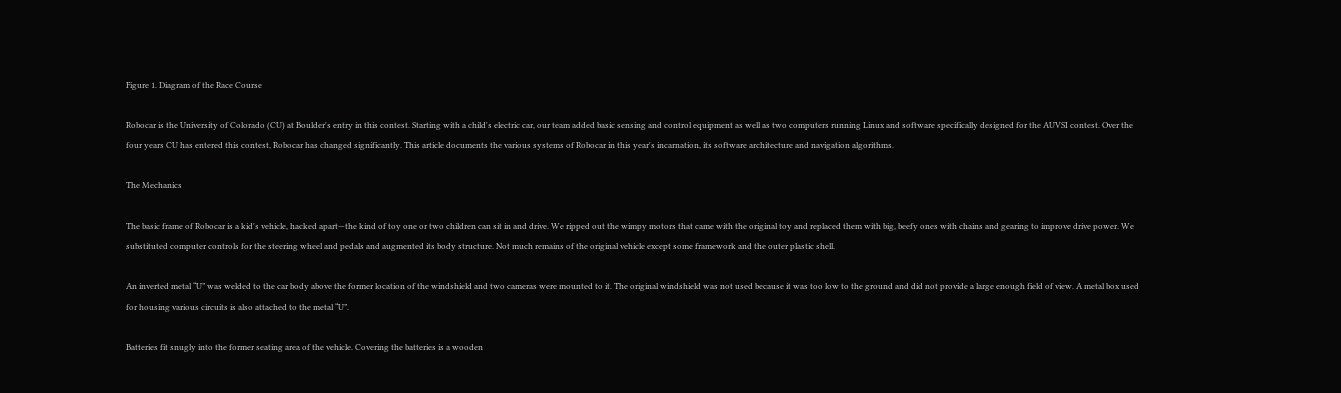Figure 1. Diagram of the Race Course

Robocar is the University of Colorado (CU) at Boulder's entry in this contest. Starting with a child's electric car, our team added basic sensing and control equipment as well as two computers running Linux and software specifically designed for the AUVSI contest. Over the four years CU has entered this contest, Robocar has changed significantly. This article documents the various systems of Robocar in this year's incarnation, its software architecture and navigation algorithms.

The Mechanics

The basic frame of Robocar is a kid's vehicle, hacked apart—the kind of toy one or two children can sit in and drive. We ripped out the wimpy motors that came with the original toy and replaced them with big, beefy ones with chains and gearing to improve drive power. We substituted computer controls for the steering wheel and pedals and augmented its body structure. Not much remains of the original vehicle except some framework and the outer plastic shell.

An inverted metal “U” was welded to the car body above the former location of the windshield and two cameras were mounted to it. The original windshield was not used because it was too low to the ground and did not provide a large enough field of view. A metal box used for housing various circuits is also attached to the metal “U”.

Batteries fit snugly into the former seating area of the vehicle. Covering the batteries is a wooden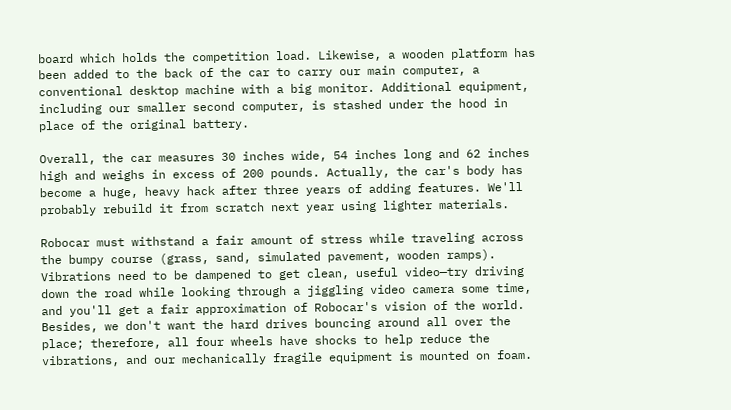board which holds the competition load. Likewise, a wooden platform has been added to the back of the car to carry our main computer, a conventional desktop machine with a big monitor. Additional equipment, including our smaller second computer, is stashed under the hood in place of the original battery.

Overall, the car measures 30 inches wide, 54 inches long and 62 inches high and weighs in excess of 200 pounds. Actually, the car's body has become a huge, heavy hack after three years of adding features. We'll probably rebuild it from scratch next year using lighter materials.

Robocar must withstand a fair amount of stress while traveling across the bumpy course (grass, sand, simulated pavement, wooden ramps). Vibrations need to be dampened to get clean, useful video—try driving down the road while looking through a jiggling video camera some time, and you'll get a fair approximation of Robocar's vision of the world. Besides, we don't want the hard drives bouncing around all over the place; therefore, all four wheels have shocks to help reduce the vibrations, and our mechanically fragile equipment is mounted on foam.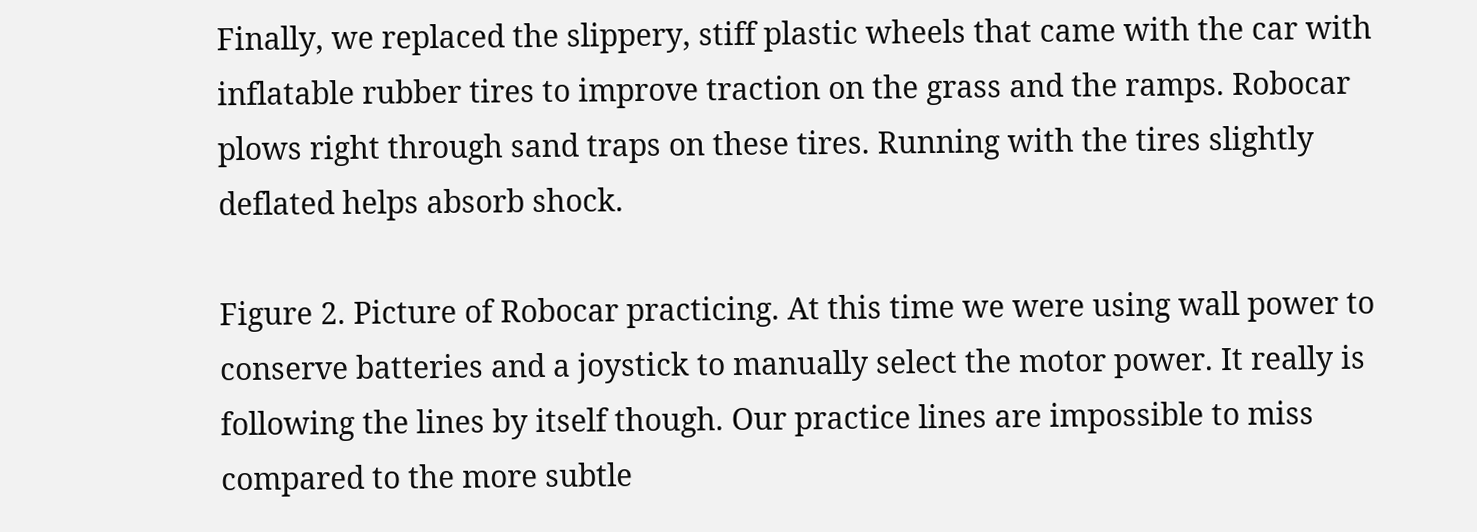Finally, we replaced the slippery, stiff plastic wheels that came with the car with inflatable rubber tires to improve traction on the grass and the ramps. Robocar plows right through sand traps on these tires. Running with the tires slightly deflated helps absorb shock.

Figure 2. Picture of Robocar practicing. At this time we were using wall power to conserve batteries and a joystick to manually select the motor power. It really is following the lines by itself though. Our practice lines are impossible to miss compared to the more subtle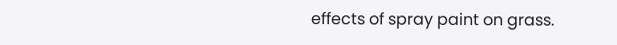effects of spray paint on grass.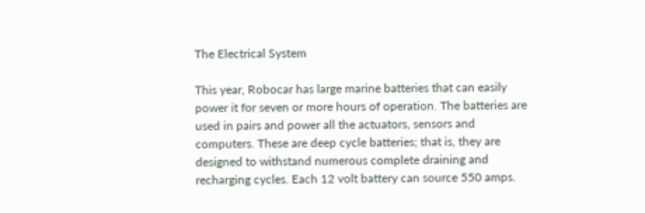The Electrical System

This year, Robocar has large marine batteries that can easily power it for seven or more hours of operation. The batteries are used in pairs and power all the actuators, sensors and computers. These are deep cycle batteries; that is, they are designed to withstand numerous complete draining and recharging cycles. Each 12 volt battery can source 550 amps.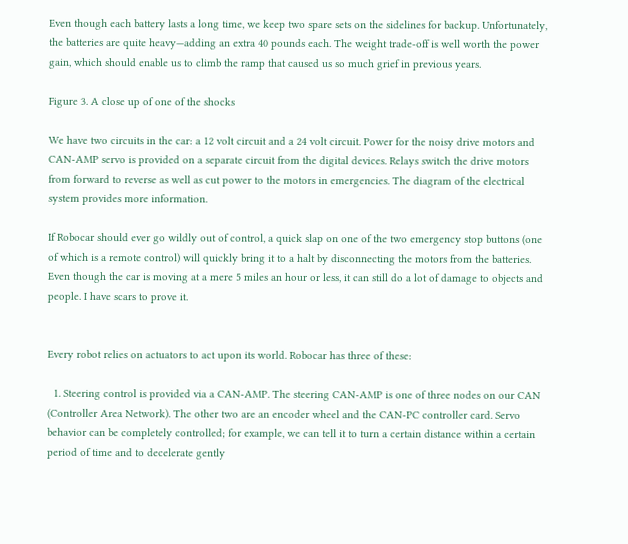Even though each battery lasts a long time, we keep two spare sets on the sidelines for backup. Unfortunately, the batteries are quite heavy—adding an extra 40 pounds each. The weight trade-off is well worth the power gain, which should enable us to climb the ramp that caused us so much grief in previous years.

Figure 3. A close up of one of the shocks

We have two circuits in the car: a 12 volt circuit and a 24 volt circuit. Power for the noisy drive motors and CAN-AMP servo is provided on a separate circuit from the digital devices. Relays switch the drive motors from forward to reverse as well as cut power to the motors in emergencies. The diagram of the electrical system provides more information.

If Robocar should ever go wildly out of control, a quick slap on one of the two emergency stop buttons (one of which is a remote control) will quickly bring it to a halt by disconnecting the motors from the batteries. Even though the car is moving at a mere 5 miles an hour or less, it can still do a lot of damage to objects and people. I have scars to prove it.


Every robot relies on actuators to act upon its world. Robocar has three of these:

  1. Steering control is provided via a CAN-AMP. The steering CAN-AMP is one of three nodes on our CAN (Controller Area Network). The other two are an encoder wheel and the CAN-PC controller card. Servo behavior can be completely controlled; for example, we can tell it to turn a certain distance within a certain period of time and to decelerate gently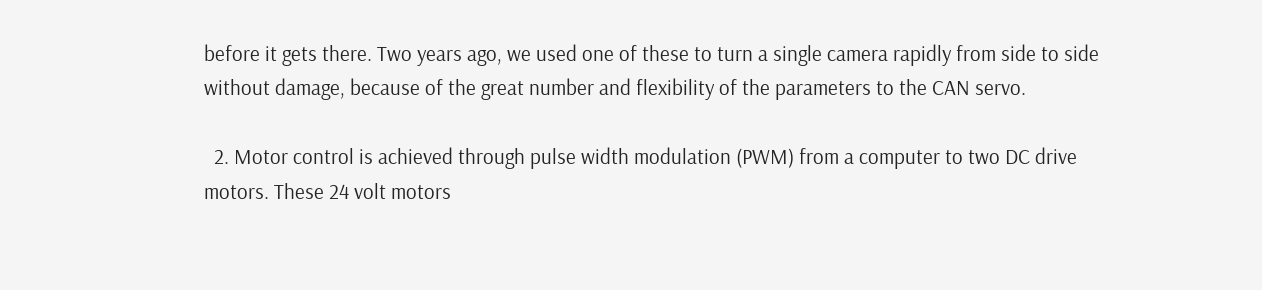before it gets there. Two years ago, we used one of these to turn a single camera rapidly from side to side without damage, because of the great number and flexibility of the parameters to the CAN servo.

  2. Motor control is achieved through pulse width modulation (PWM) from a computer to two DC drive motors. These 24 volt motors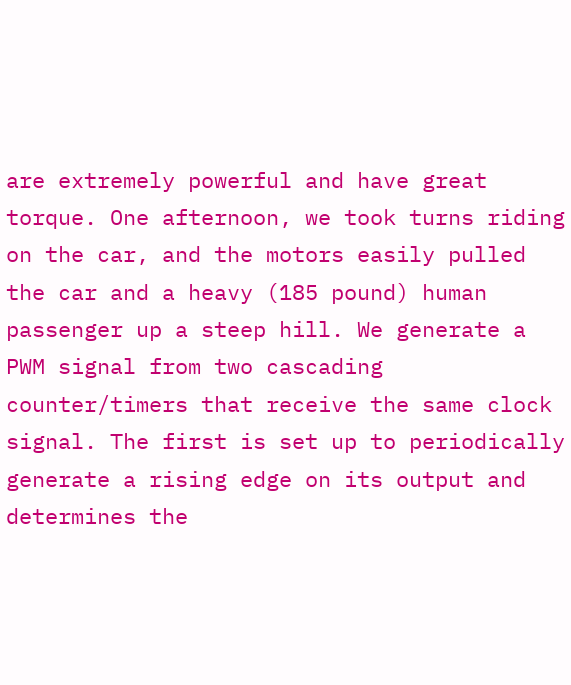are extremely powerful and have great torque. One afternoon, we took turns riding on the car, and the motors easily pulled the car and a heavy (185 pound) human passenger up a steep hill. We generate a PWM signal from two cascading counter/timers that receive the same clock signal. The first is set up to periodically generate a rising edge on its output and determines the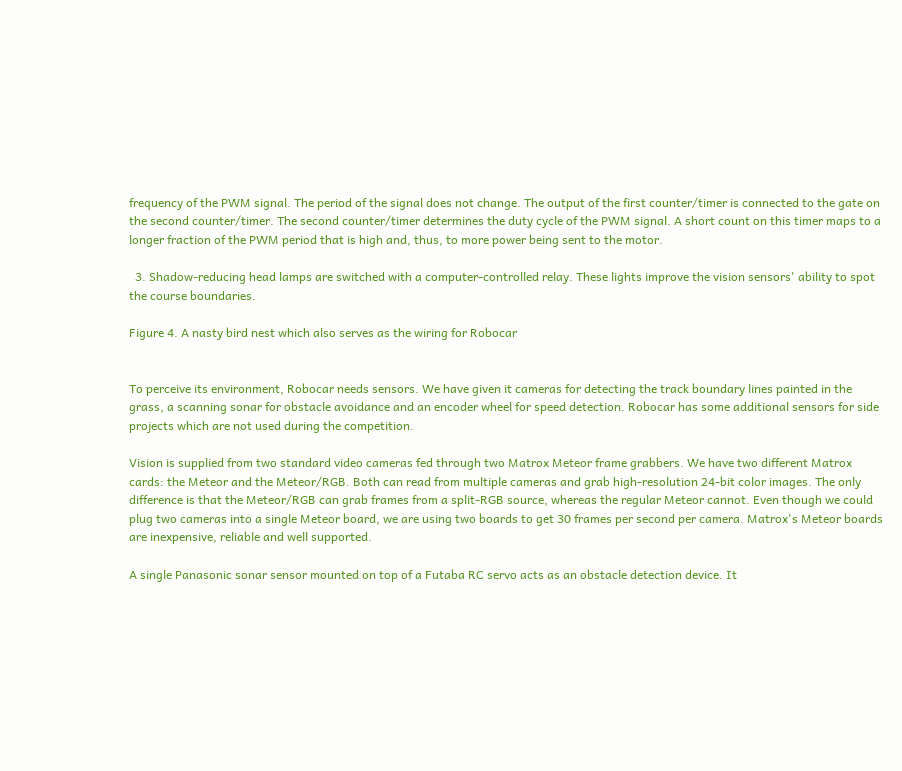frequency of the PWM signal. The period of the signal does not change. The output of the first counter/timer is connected to the gate on the second counter/timer. The second counter/timer determines the duty cycle of the PWM signal. A short count on this timer maps to a longer fraction of the PWM period that is high and, thus, to more power being sent to the motor.

  3. Shadow-reducing head lamps are switched with a computer-controlled relay. These lights improve the vision sensors' ability to spot the course boundaries.

Figure 4. A nasty bird nest which also serves as the wiring for Robocar


To perceive its environment, Robocar needs sensors. We have given it cameras for detecting the track boundary lines painted in the grass, a scanning sonar for obstacle avoidance and an encoder wheel for speed detection. Robocar has some additional sensors for side projects which are not used during the competition.

Vision is supplied from two standard video cameras fed through two Matrox Meteor frame grabbers. We have two different Matrox cards: the Meteor and the Meteor/RGB. Both can read from multiple cameras and grab high-resolution 24-bit color images. The only difference is that the Meteor/RGB can grab frames from a split-RGB source, whereas the regular Meteor cannot. Even though we could plug two cameras into a single Meteor board, we are using two boards to get 30 frames per second per camera. Matrox's Meteor boards are inexpensive, reliable and well supported.

A single Panasonic sonar sensor mounted on top of a Futaba RC servo acts as an obstacle detection device. It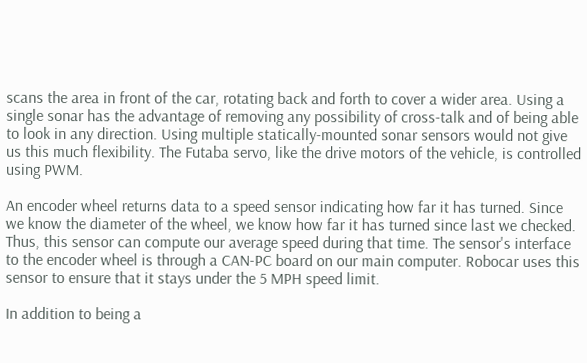scans the area in front of the car, rotating back and forth to cover a wider area. Using a single sonar has the advantage of removing any possibility of cross-talk and of being able to look in any direction. Using multiple statically-mounted sonar sensors would not give us this much flexibility. The Futaba servo, like the drive motors of the vehicle, is controlled using PWM.

An encoder wheel returns data to a speed sensor indicating how far it has turned. Since we know the diameter of the wheel, we know how far it has turned since last we checked. Thus, this sensor can compute our average speed during that time. The sensor's interface to the encoder wheel is through a CAN-PC board on our main computer. Robocar uses this sensor to ensure that it stays under the 5 MPH speed limit.

In addition to being a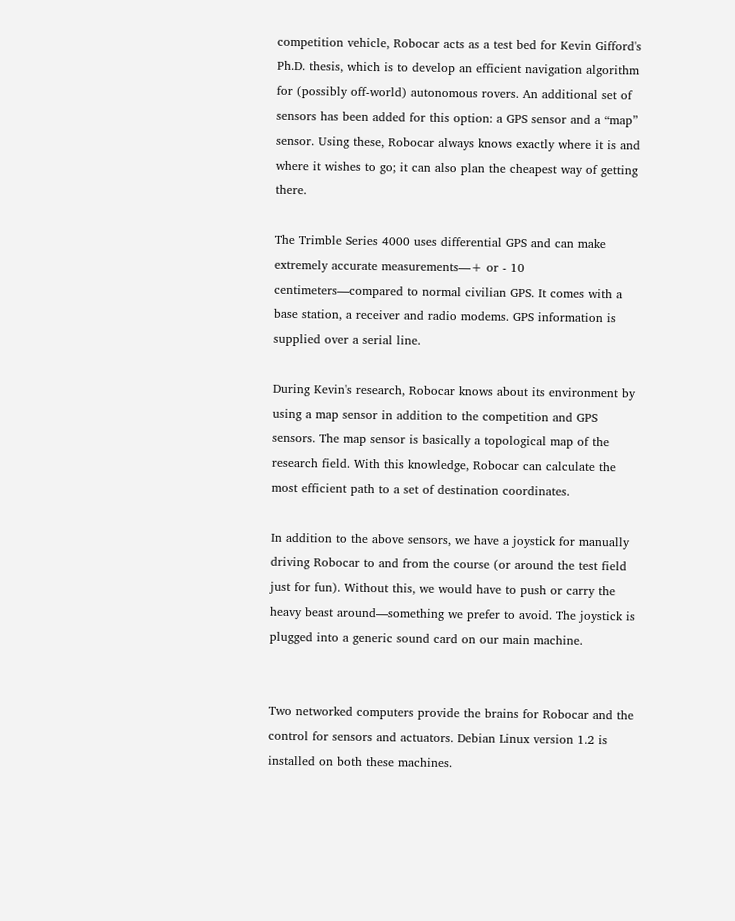competition vehicle, Robocar acts as a test bed for Kevin Gifford's Ph.D. thesis, which is to develop an efficient navigation algorithm for (possibly off-world) autonomous rovers. An additional set of sensors has been added for this option: a GPS sensor and a “map” sensor. Using these, Robocar always knows exactly where it is and where it wishes to go; it can also plan the cheapest way of getting there.

The Trimble Series 4000 uses differential GPS and can make extremely accurate measurements—+ or - 10 centimeters—compared to normal civilian GPS. It comes with a base station, a receiver and radio modems. GPS information is supplied over a serial line.

During Kevin's research, Robocar knows about its environment by using a map sensor in addition to the competition and GPS sensors. The map sensor is basically a topological map of the research field. With this knowledge, Robocar can calculate the most efficient path to a set of destination coordinates.

In addition to the above sensors, we have a joystick for manually driving Robocar to and from the course (or around the test field just for fun). Without this, we would have to push or carry the heavy beast around—something we prefer to avoid. The joystick is plugged into a generic sound card on our main machine.


Two networked computers provide the brains for Robocar and the control for sensors and actuators. Debian Linux version 1.2 is installed on both these machines.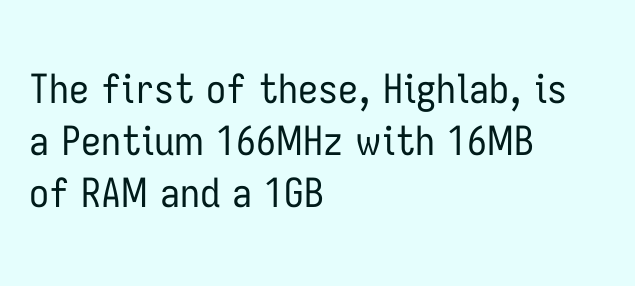The first of these, Highlab, is a Pentium 166MHz with 16MB of RAM and a 1GB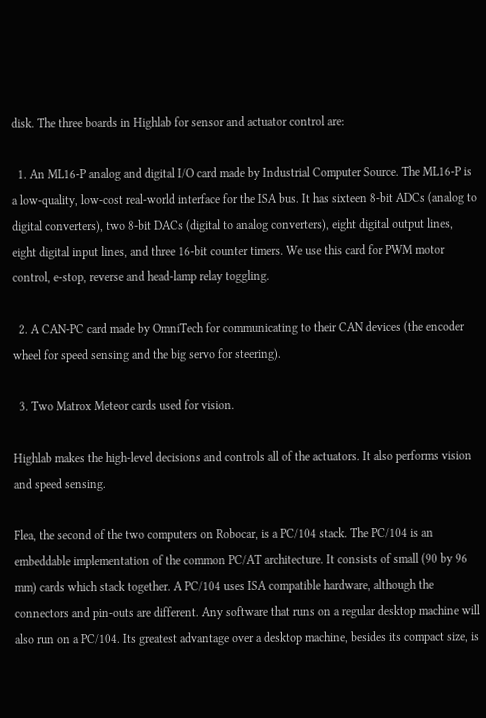disk. The three boards in Highlab for sensor and actuator control are:

  1. An ML16-P analog and digital I/O card made by Industrial Computer Source. The ML16-P is a low-quality, low-cost real-world interface for the ISA bus. It has sixteen 8-bit ADCs (analog to digital converters), two 8-bit DACs (digital to analog converters), eight digital output lines, eight digital input lines, and three 16-bit counter timers. We use this card for PWM motor control, e-stop, reverse and head-lamp relay toggling.

  2. A CAN-PC card made by OmniTech for communicating to their CAN devices (the encoder wheel for speed sensing and the big servo for steering).

  3. Two Matrox Meteor cards used for vision.

Highlab makes the high-level decisions and controls all of the actuators. It also performs vision and speed sensing.

Flea, the second of the two computers on Robocar, is a PC/104 stack. The PC/104 is an embeddable implementation of the common PC/AT architecture. It consists of small (90 by 96 mm) cards which stack together. A PC/104 uses ISA compatible hardware, although the connectors and pin-outs are different. Any software that runs on a regular desktop machine will also run on a PC/104. Its greatest advantage over a desktop machine, besides its compact size, is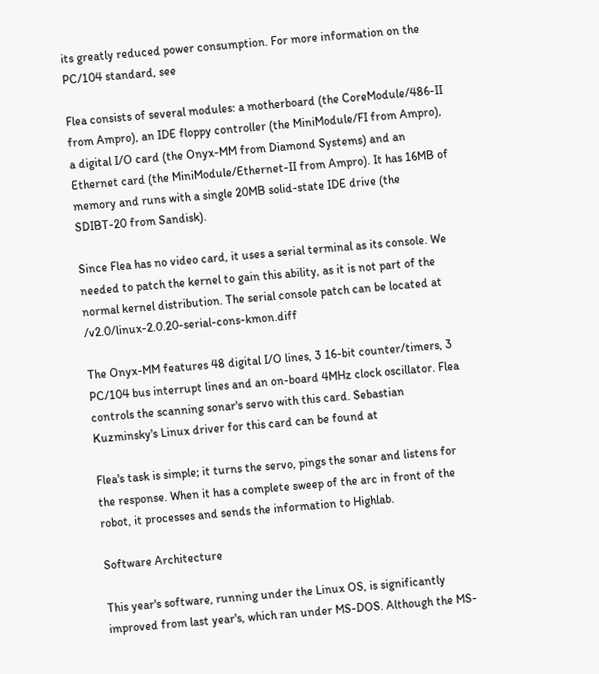its greatly reduced power consumption. For more information on the PC/104 standard, see

Flea consists of several modules: a motherboard (the CoreModule/486-II from Ampro), an IDE floppy controller (the MiniModule/FI from Ampro), a digital I/O card (the Onyx-MM from Diamond Systems) and an Ethernet card (the MiniModule/Ethernet-II from Ampro). It has 16MB of memory and runs with a single 20MB solid-state IDE drive (the SDIBT-20 from Sandisk).

Since Flea has no video card, it uses a serial terminal as its console. We needed to patch the kernel to gain this ability, as it is not part of the normal kernel distribution. The serial console patch can be located at /v2.0/linux-2.0.20-serial-cons-kmon.diff

The Onyx-MM features 48 digital I/O lines, 3 16-bit counter/timers, 3 PC/104 bus interrupt lines and an on-board 4MHz clock oscillator. Flea controls the scanning sonar's servo with this card. Sebastian Kuzminsky's Linux driver for this card can be found at

Flea's task is simple; it turns the servo, pings the sonar and listens for the response. When it has a complete sweep of the arc in front of the robot, it processes and sends the information to Highlab.

Software Architecture

This year's software, running under the Linux OS, is significantly improved from last year's, which ran under MS-DOS. Although the MS-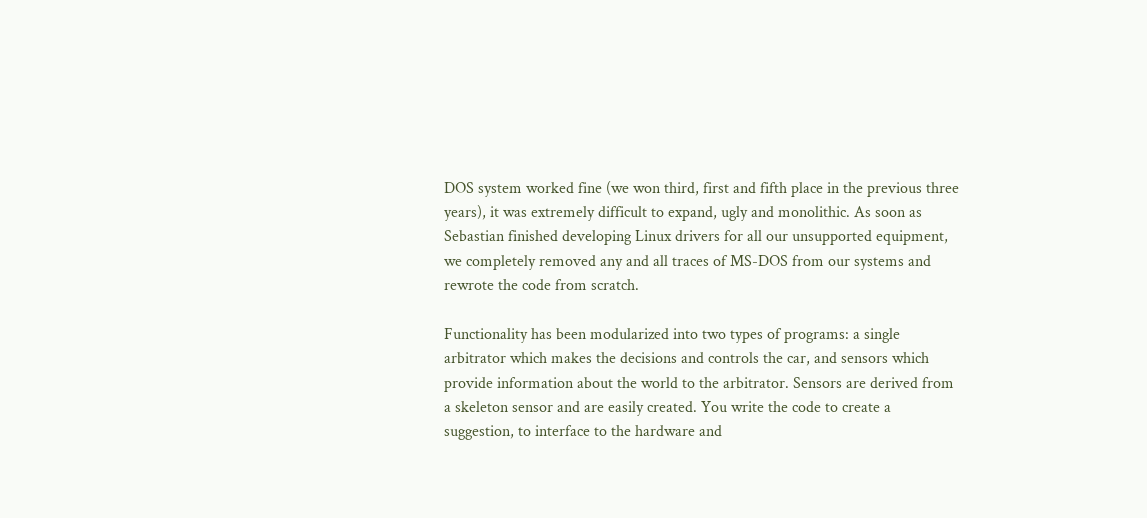DOS system worked fine (we won third, first and fifth place in the previous three years), it was extremely difficult to expand, ugly and monolithic. As soon as Sebastian finished developing Linux drivers for all our unsupported equipment, we completely removed any and all traces of MS-DOS from our systems and rewrote the code from scratch.

Functionality has been modularized into two types of programs: a single arbitrator which makes the decisions and controls the car, and sensors which provide information about the world to the arbitrator. Sensors are derived from a skeleton sensor and are easily created. You write the code to create a suggestion, to interface to the hardware and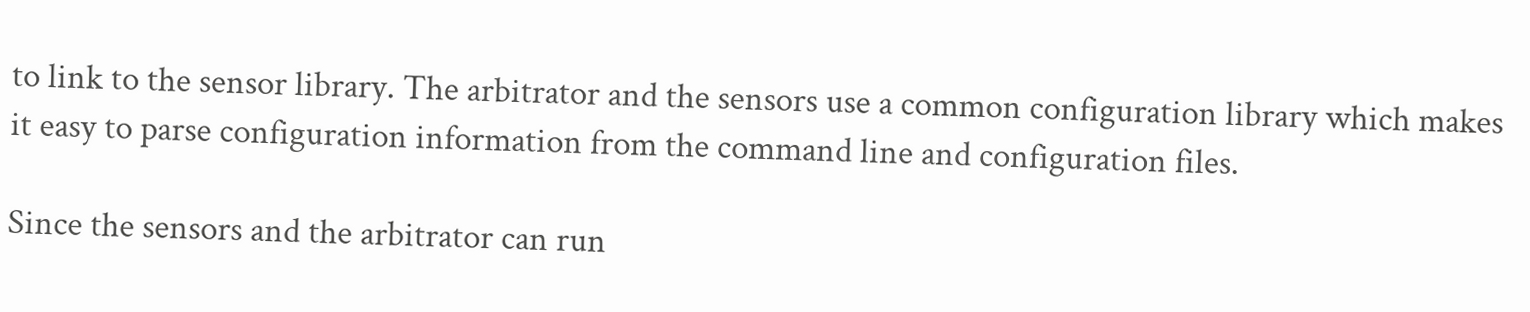to link to the sensor library. The arbitrator and the sensors use a common configuration library which makes it easy to parse configuration information from the command line and configuration files.

Since the sensors and the arbitrator can run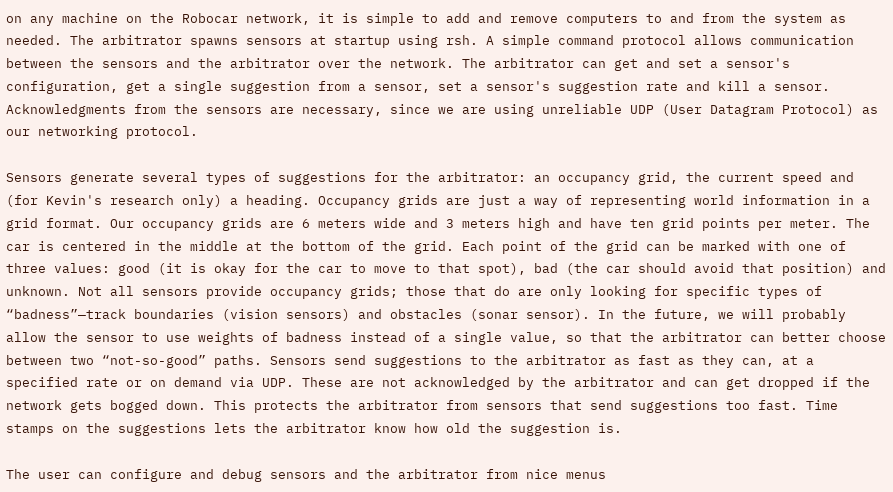on any machine on the Robocar network, it is simple to add and remove computers to and from the system as needed. The arbitrator spawns sensors at startup using rsh. A simple command protocol allows communication between the sensors and the arbitrator over the network. The arbitrator can get and set a sensor's configuration, get a single suggestion from a sensor, set a sensor's suggestion rate and kill a sensor. Acknowledgments from the sensors are necessary, since we are using unreliable UDP (User Datagram Protocol) as our networking protocol.

Sensors generate several types of suggestions for the arbitrator: an occupancy grid, the current speed and (for Kevin's research only) a heading. Occupancy grids are just a way of representing world information in a grid format. Our occupancy grids are 6 meters wide and 3 meters high and have ten grid points per meter. The car is centered in the middle at the bottom of the grid. Each point of the grid can be marked with one of three values: good (it is okay for the car to move to that spot), bad (the car should avoid that position) and unknown. Not all sensors provide occupancy grids; those that do are only looking for specific types of “badness”—track boundaries (vision sensors) and obstacles (sonar sensor). In the future, we will probably allow the sensor to use weights of badness instead of a single value, so that the arbitrator can better choose between two “not-so-good” paths. Sensors send suggestions to the arbitrator as fast as they can, at a specified rate or on demand via UDP. These are not acknowledged by the arbitrator and can get dropped if the network gets bogged down. This protects the arbitrator from sensors that send suggestions too fast. Time stamps on the suggestions lets the arbitrator know how old the suggestion is.

The user can configure and debug sensors and the arbitrator from nice menus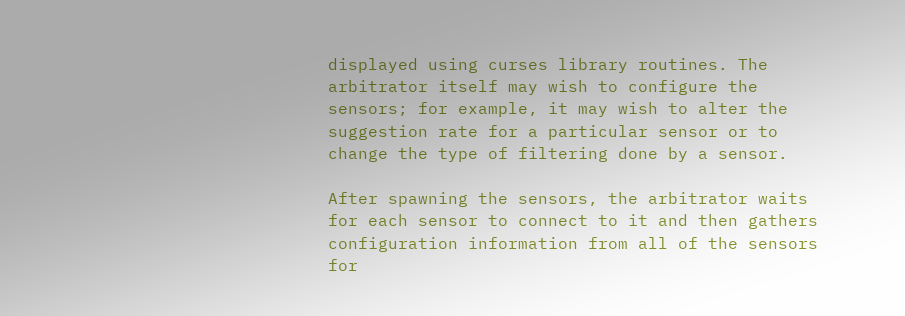displayed using curses library routines. The arbitrator itself may wish to configure the sensors; for example, it may wish to alter the suggestion rate for a particular sensor or to change the type of filtering done by a sensor.

After spawning the sensors, the arbitrator waits for each sensor to connect to it and then gathers configuration information from all of the sensors for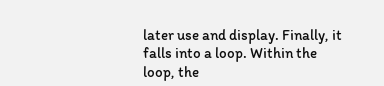later use and display. Finally, it falls into a loop. Within the loop, the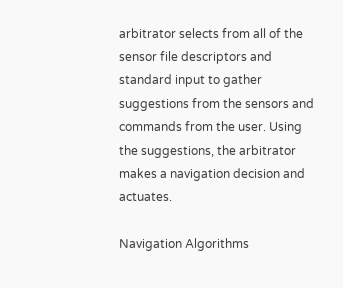arbitrator selects from all of the sensor file descriptors and standard input to gather suggestions from the sensors and commands from the user. Using the suggestions, the arbitrator makes a navigation decision and actuates.

Navigation Algorithms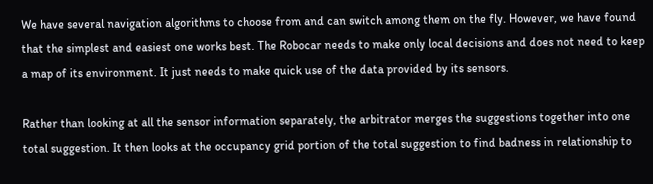We have several navigation algorithms to choose from and can switch among them on the fly. However, we have found that the simplest and easiest one works best. The Robocar needs to make only local decisions and does not need to keep a map of its environment. It just needs to make quick use of the data provided by its sensors.

Rather than looking at all the sensor information separately, the arbitrator merges the suggestions together into one total suggestion. It then looks at the occupancy grid portion of the total suggestion to find badness in relationship to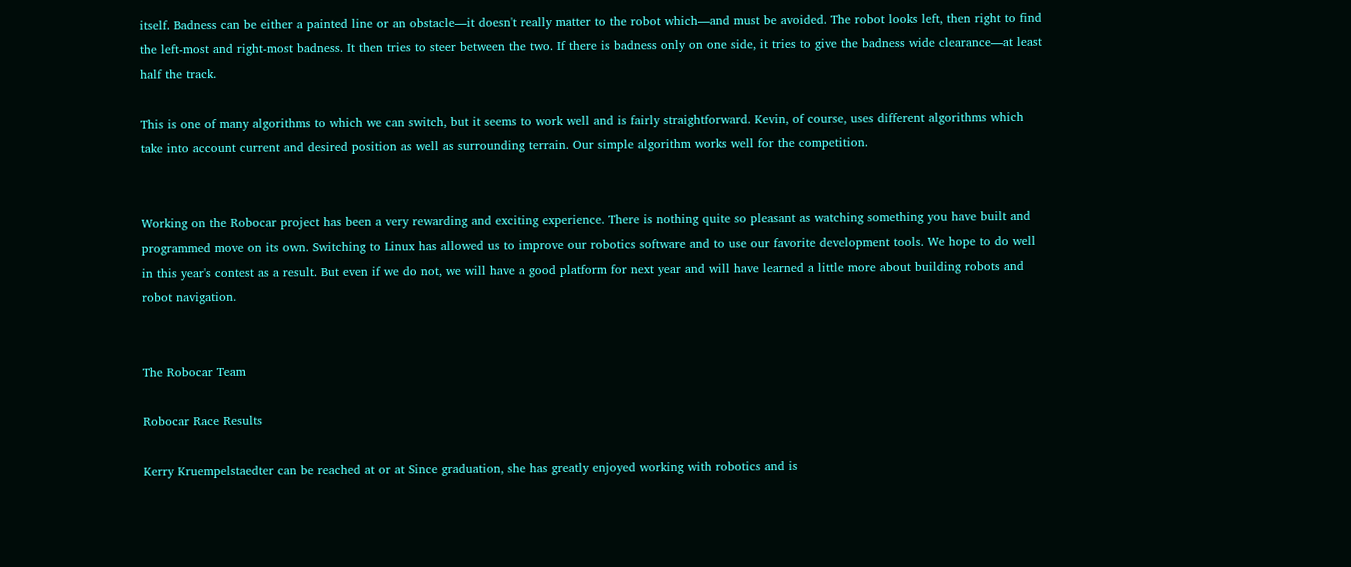itself. Badness can be either a painted line or an obstacle—it doesn't really matter to the robot which—and must be avoided. The robot looks left, then right to find the left-most and right-most badness. It then tries to steer between the two. If there is badness only on one side, it tries to give the badness wide clearance—at least half the track.

This is one of many algorithms to which we can switch, but it seems to work well and is fairly straightforward. Kevin, of course, uses different algorithms which take into account current and desired position as well as surrounding terrain. Our simple algorithm works well for the competition.


Working on the Robocar project has been a very rewarding and exciting experience. There is nothing quite so pleasant as watching something you have built and programmed move on its own. Switching to Linux has allowed us to improve our robotics software and to use our favorite development tools. We hope to do well in this year's contest as a result. But even if we do not, we will have a good platform for next year and will have learned a little more about building robots and robot navigation.


The Robocar Team

Robocar Race Results

Kerry Kruempelstaedter can be reached at or at Since graduation, she has greatly enjoyed working with robotics and is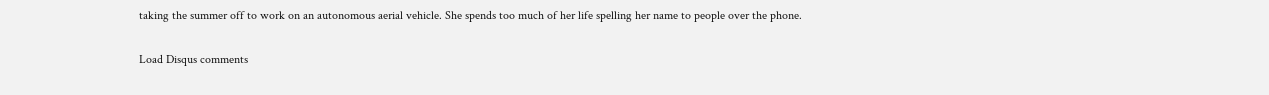taking the summer off to work on an autonomous aerial vehicle. She spends too much of her life spelling her name to people over the phone.

Load Disqus comments